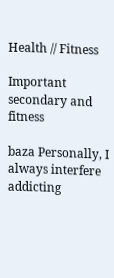Health // Fitness

Important secondary and fitness

baza Personally, I always interfere addicting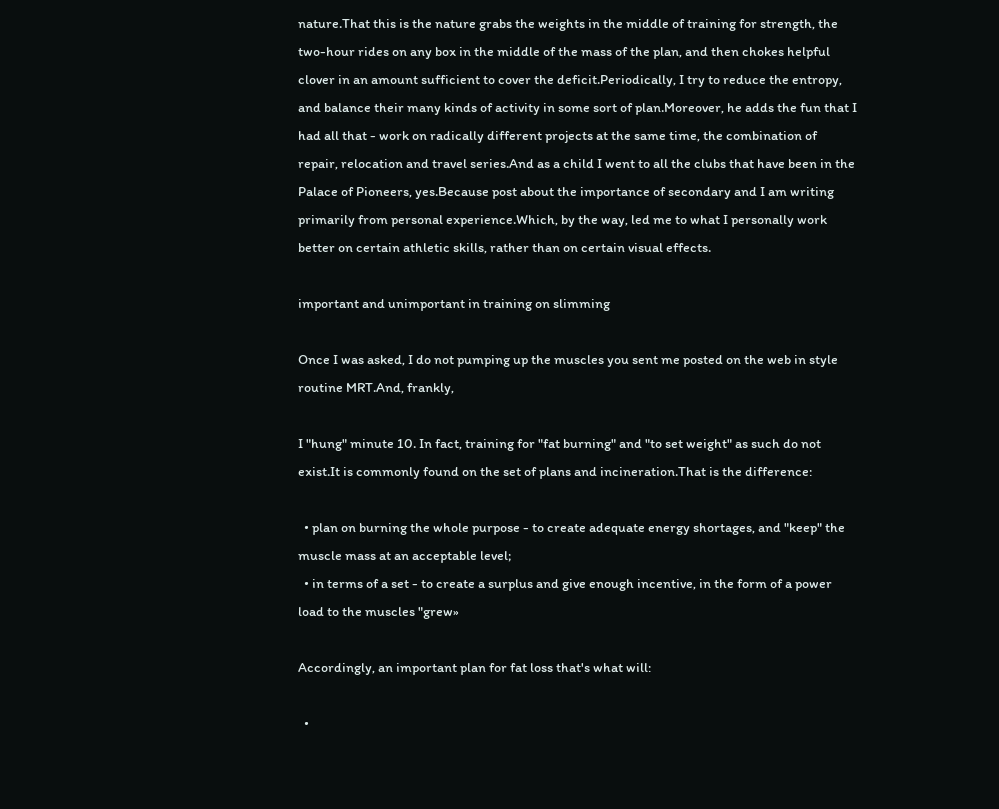nature.That this is the nature grabs the weights in the middle of training for strength, the two-hour rides on any box in the middle of the mass of the plan, and then chokes helpful clover in an amount sufficient to cover the deficit.Periodically, I try to reduce the entropy, and balance their many kinds of activity in some sort of plan.Moreover, he adds the fun that I had all that - work on radically different projects at the same time, the combination of repair, relocation and travel series.And as a child I went to all the clubs that have been in the Palace of Pioneers, yes.Because post about the importance of secondary and I am writing primarily from personal experience.Which, by the way, led me to what I personally work better on certain athletic skills, rather than on certain visual effects.

important and unimportant in training on slimming

Once I was asked, I do not pumping up the muscles you sent me posted on the web in style routine MRT.And, frankly,

I "hung" minute 10. In fact, training for "fat burning" and "to set weight" as such do not exist.It is commonly found on the set of plans and incineration.That is the difference:

  • plan on burning the whole purpose - to create adequate energy shortages, and "keep" the muscle mass at an acceptable level;
  • in terms of a set - to create a surplus and give enough incentive, in the form of a power load to the muscles "grew»

Accordingly, an important plan for fat loss that's what will:

  •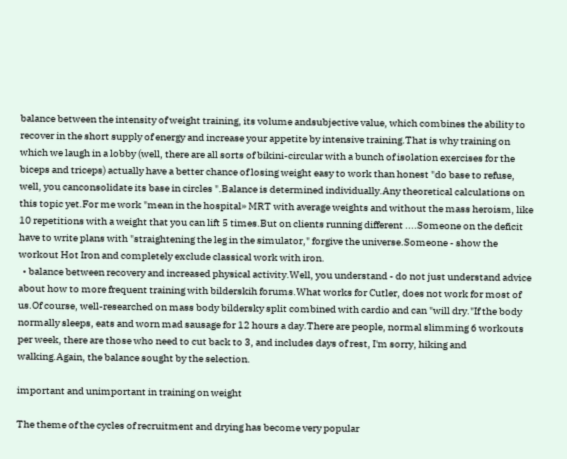balance between the intensity of weight training, its volume andsubjective value, which combines the ability to recover in the short supply of energy and increase your appetite by intensive training.That is why training on which we laugh in a lobby (well, there are all sorts of bikini-circular with a bunch of isolation exercises for the biceps and triceps) actually have a better chance of losing weight easy to work than honest "do base to refuse, well, you canconsolidate its base in circles ".Balance is determined individually.Any theoretical calculations on this topic yet.For me work "mean in the hospital» MRT with average weights and without the mass heroism, like 10 repetitions with a weight that you can lift 5 times.But on clients running different ....Someone on the deficit have to write plans with "straightening the leg in the simulator," forgive the universe.Someone - show the workout Hot Iron and completely exclude classical work with iron.
  • balance between recovery and increased physical activity.Well, you understand - do not just understand advice about how to more frequent training with bilderskih forums.What works for Cutler, does not work for most of us.Of course, well-researched on mass body bildersky split combined with cardio and can "will dry."If the body normally sleeps, eats and worn mad sausage for 12 hours a day.There are people, normal slimming 6 workouts per week, there are those who need to cut back to 3, and includes days of rest, I'm sorry, hiking and walking.Again, the balance sought by the selection.

important and unimportant in training on weight

The theme of the cycles of recruitment and drying has become very popular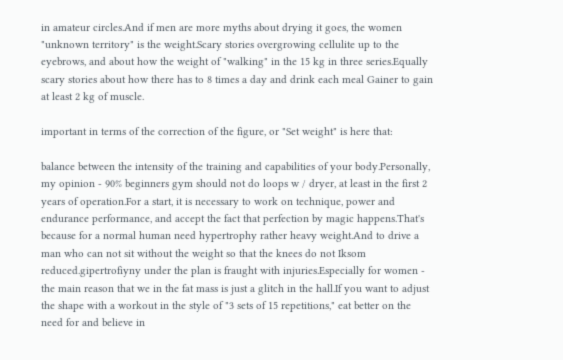in amateur circles.And if men are more myths about drying it goes, the women "unknown territory" is the weight.Scary stories overgrowing cellulite up to the eyebrows, and about how the weight of "walking" in the 15 kg in three series.Equally scary stories about how there has to 8 times a day and drink each meal Gainer to gain at least 2 kg of muscle.

important in terms of the correction of the figure, or "Set weight" is here that:

balance between the intensity of the training and capabilities of your body.Personally, my opinion - 90% beginners gym should not do loops w / dryer, at least in the first 2 years of operation.For a start, it is necessary to work on technique, power and endurance performance, and accept the fact that perfection by magic happens.That's because for a normal human need hypertrophy rather heavy weight.And to drive a man who can not sit without the weight so that the knees do not Iksom reduced.gipertrofiyny under the plan is fraught with injuries.Especially for women - the main reason that we in the fat mass is just a glitch in the hall.If you want to adjust the shape with a workout in the style of "3 sets of 15 repetitions," eat better on the need for and believe in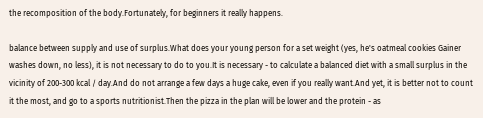the recomposition of the body.Fortunately, for beginners it really happens.

balance between supply and use of surplus.What does your young person for a set weight (yes, he's oatmeal cookies Gainer washes down, no less), it is not necessary to do to you.It is necessary - to calculate a balanced diet with a small surplus in the vicinity of 200-300 kcal / day.And do not arrange a few days a huge cake, even if you really want.And yet, it is better not to count it the most, and go to a sports nutritionist.Then the pizza in the plan will be lower and the protein - as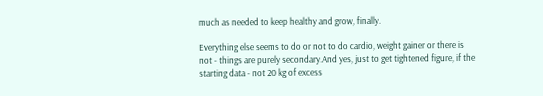much as needed to keep healthy and grow, finally.

Everything else seems to do or not to do cardio, weight gainer or there is not - things are purely secondary.And yes, just to get tightened figure, if the starting data - not 20 kg of excess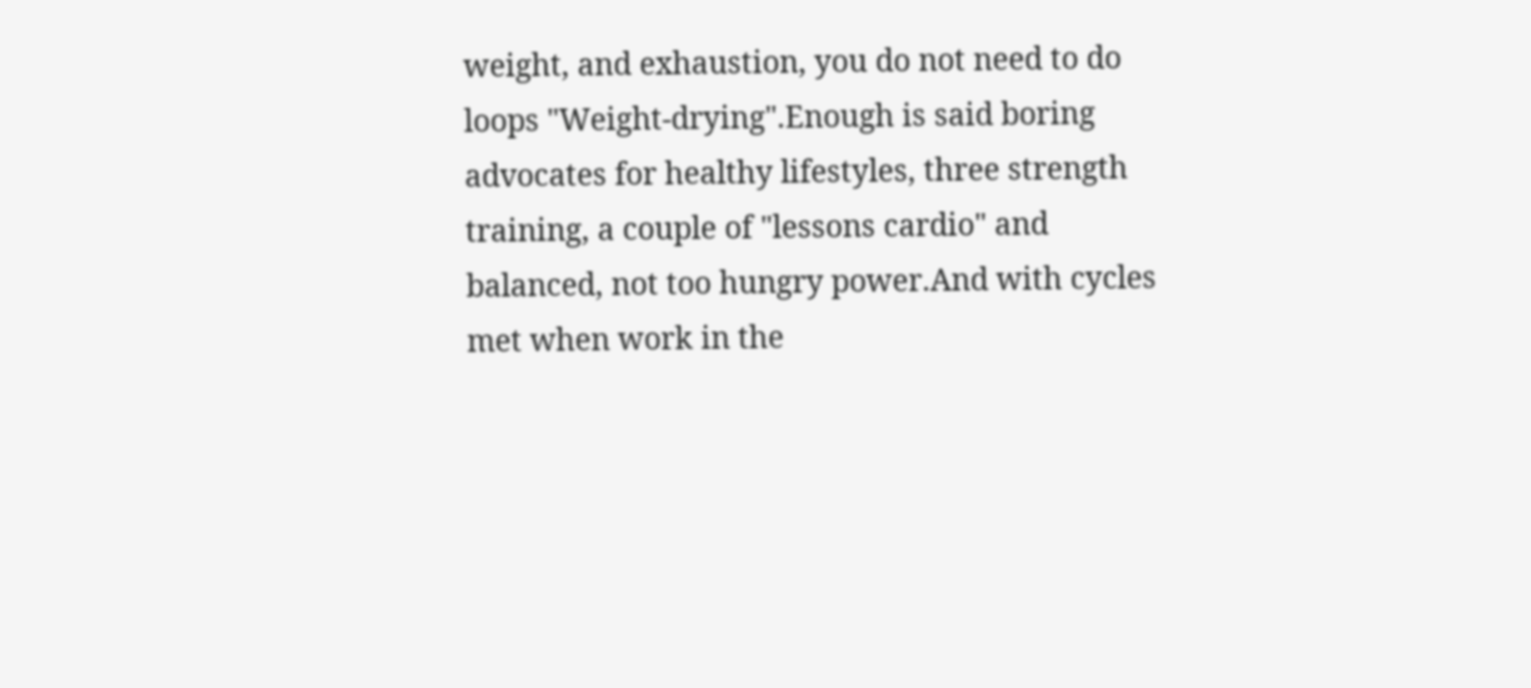weight, and exhaustion, you do not need to do loops "Weight-drying".Enough is said boring advocates for healthy lifestyles, three strength training, a couple of "lessons cardio" and balanced, not too hungry power.And with cycles met when work in the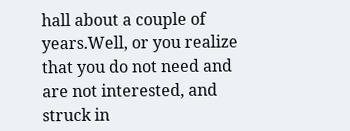hall about a couple of years.Well, or you realize that you do not need and are not interested, and struck in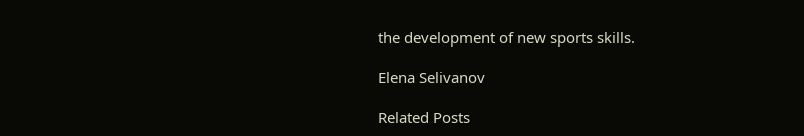the development of new sports skills.

Elena Selivanov

Related Posts